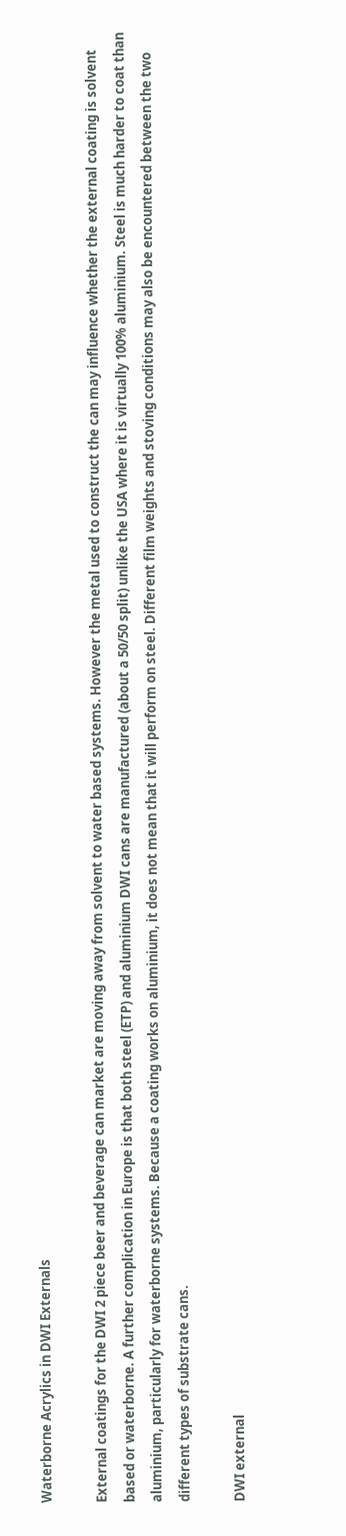Waterborne Acrylics in DWI Externals

External coatings for the DWI 2 piece beer and beverage can market are moving away from solvent to water based systems. However the metal used to construct the can may influence whether the external coating is solvent based or waterborne. A further complication in Europe is that both steel (ETP) and aluminium DWI cans are manufactured (about a 50/50 split) unlike the USA where it is virtually 100% aluminium. Steel is much harder to coat than aluminium, particularly for waterborne systems. Because a coating works on aluminium, it does not mean that it will perform on steel. Different film weights and stoving conditions may also be encountered between the two different types of substrate cans.

DWI external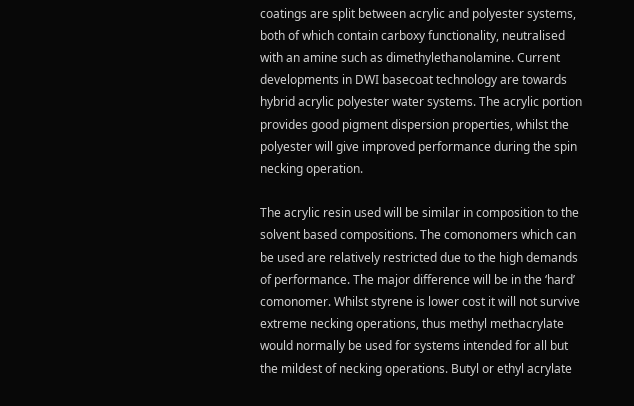coatings are split between acrylic and polyester systems, both of which contain carboxy functionality, neutralised with an amine such as dimethylethanolamine. Current developments in DWI basecoat technology are towards hybrid acrylic polyester water systems. The acrylic portion provides good pigment dispersion properties, whilst the polyester will give improved performance during the spin necking operation.

The acrylic resin used will be similar in composition to the solvent based compositions. The comonomers which can be used are relatively restricted due to the high demands of performance. The major difference will be in the ‘hard’ comonomer. Whilst styrene is lower cost it will not survive extreme necking operations, thus methyl methacrylate would normally be used for systems intended for all but the mildest of necking operations. Butyl or ethyl acrylate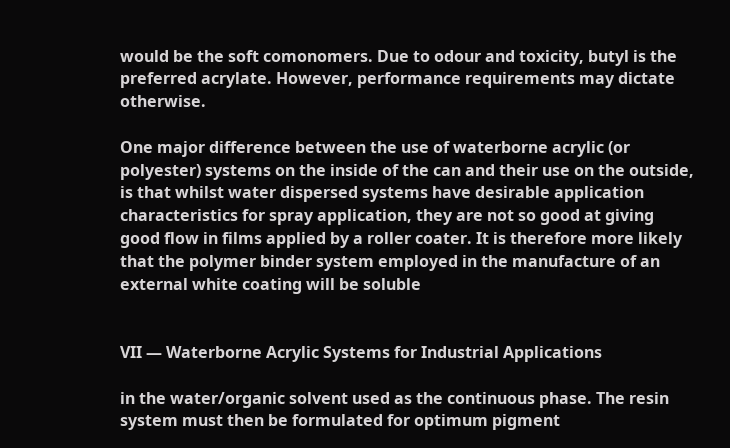would be the soft comonomers. Due to odour and toxicity, butyl is the preferred acrylate. However, performance requirements may dictate otherwise.

One major difference between the use of waterborne acrylic (or polyester) systems on the inside of the can and their use on the outside, is that whilst water dispersed systems have desirable application characteristics for spray application, they are not so good at giving good flow in films applied by a roller coater. It is therefore more likely that the polymer binder system employed in the manufacture of an external white coating will be soluble


VII — Waterborne Acrylic Systems for Industrial Applications

in the water/organic solvent used as the continuous phase. The resin system must then be formulated for optimum pigment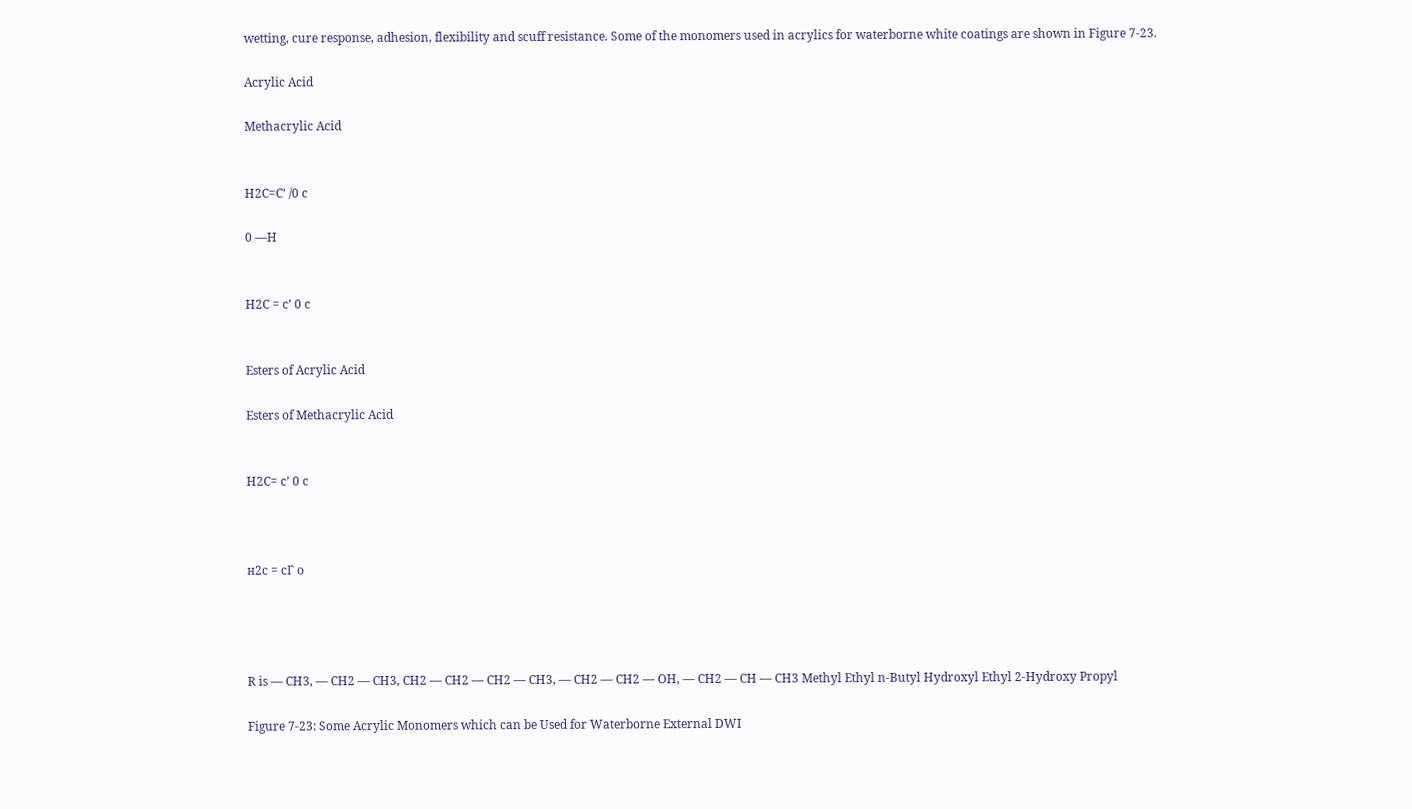wetting, cure response, adhesion, flexibility and scuff resistance. Some of the monomers used in acrylics for waterborne white coatings are shown in Figure 7-23.

Acrylic Acid

Methacrylic Acid


H2C=C’ /0 c

0 —H


H2C = c’ 0 c


Esters of Acrylic Acid

Esters of Methacrylic Acid


H2C= c’ 0 c



н2с = сГ о




R is — CH3, — CH2 — CH3, CH2 — CH2 — CH2 — CH3, — CH2 — CH2 — OH, — CH2 — CH — CH3 Methyl Ethyl n-Butyl Hydroxyl Ethyl 2-Hydroxy Propyl

Figure 7-23: Some Acrylic Monomers which can be Used for Waterborne External DWI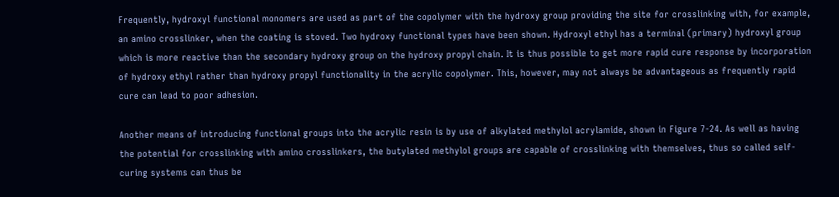Frequently, hydroxyl functional monomers are used as part of the copolymer with the hydroxy group providing the site for crosslinking with, for example, an amino crosslinker, when the coating is stoved. Two hydroxy functional types have been shown. Hydroxyl ethyl has a terminal (primary) hydroxyl group which is more reactive than the secondary hydroxy group on the hydroxy propyl chain. It is thus possible to get more rapid cure response by incorporation of hydroxy ethyl rather than hydroxy propyl functionality in the acrylic copolymer. This, however, may not always be advantageous as frequently rapid cure can lead to poor adhesion.

Another means of introducing functional groups into the acrylic resin is by use of alkylated methylol acrylamide, shown in Figure 7-24. As well as having the potential for crosslinking with amino crosslinkers, the butylated methylol groups are capable of crosslinking with themselves, thus so called self-curing systems can thus be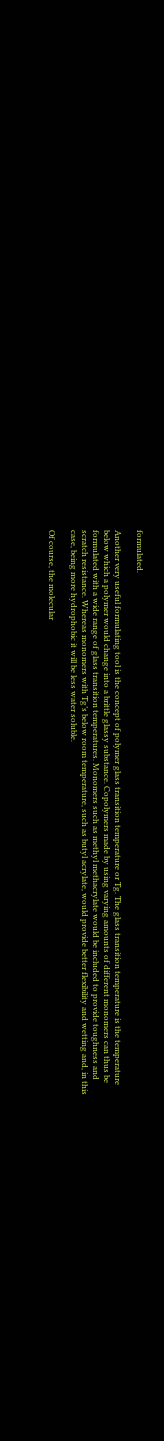formulated.

Another very useful formulating tool is the concept of polymer glass transition temperature or Tg. The glass transition temperature is the temperature below which a polymer would change into a brittle glassy substance. Copolymers made by using varying amounts of different monomers can thus be formulated with a wide range of glass transition temperatures. Monomers such as methyl methacrylate would be included to provide toughness and scratch resistance. Whereas monomers with Tg’s below room temperature, such as butyl acrylate, would provide better flexibility and wetting and, in this case, being more hydrophobic it will be less water soluble.

Of course, the molecular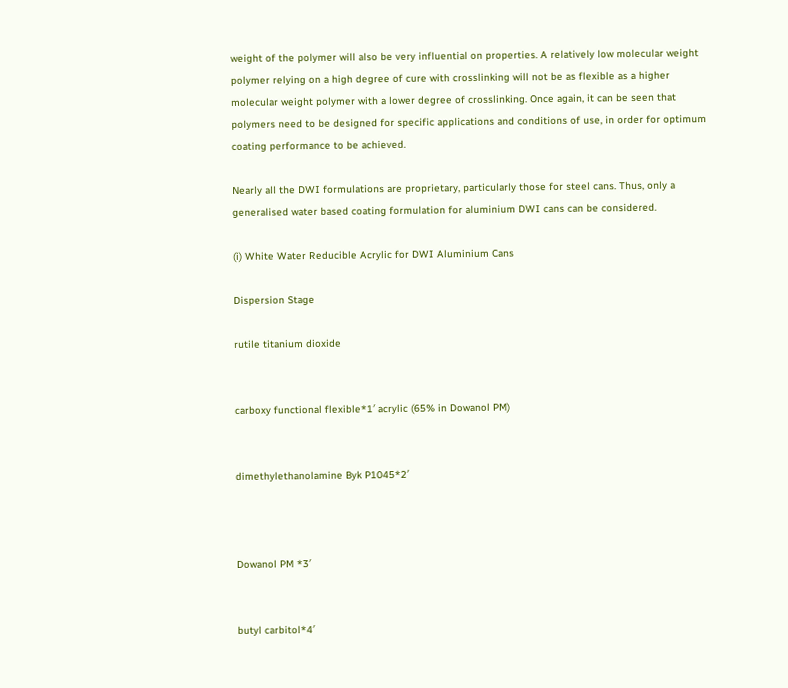weight of the polymer will also be very influential on properties. A relatively low molecular weight polymer relying on a high degree of cure with crosslinking will not be as flexible as a higher molecular weight polymer with a lower degree of crosslinking. Once again, it can be seen that polymers need to be designed for specific applications and conditions of use, in order for optimum coating performance to be achieved.

Nearly all the DWI formulations are proprietary, particularly those for steel cans. Thus, only a generalised water based coating formulation for aluminium DWI cans can be considered.

(i) White Water Reducible Acrylic for DWI Aluminium Cans

Dispersion Stage

rutile titanium dioxide


carboxy functional flexible*1′ acrylic (65% in Dowanol PM)


dimethylethanolamine Byk P1045*2′



Dowanol PM *3′


butyl carbitol*4′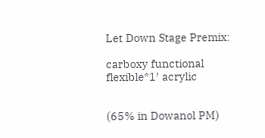Let Down Stage Premix:

carboxy functional flexible*1′ acrylic


(65% in Dowanol PM)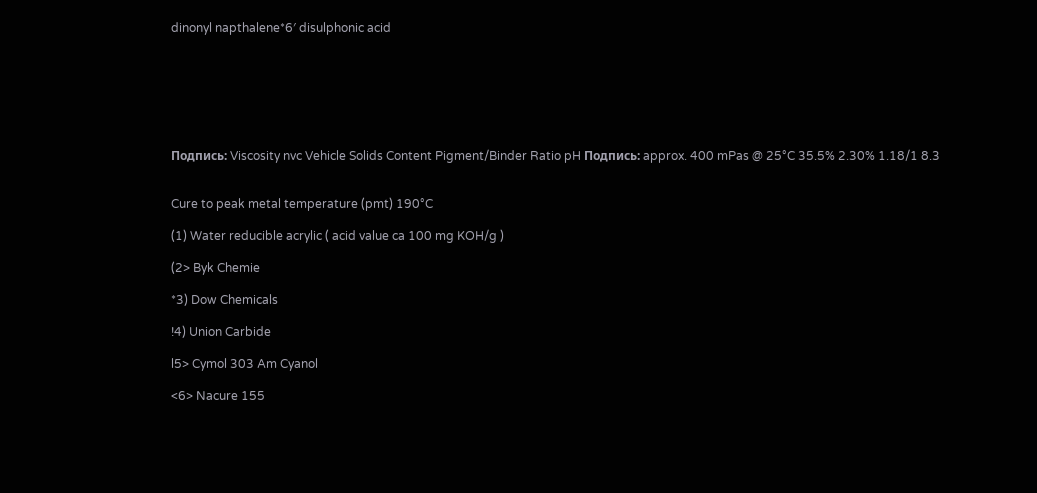dinonyl napthalene*6′ disulphonic acid







Подпись: Viscosity nvc Vehicle Solids Content Pigment/Binder Ratio pH Подпись: approx. 400 mPas @ 25°C 35.5% 2.30% 1.18/1 8.3


Cure to peak metal temperature (pmt) 190°C

(1) Water reducible acrylic ( acid value ca 100 mg KOH/g )

(2> Byk Chemie

*3) Dow Chemicals

!4) Union Carbide

l5> Cymol 303 Am Cyanol

<6> Nacure 155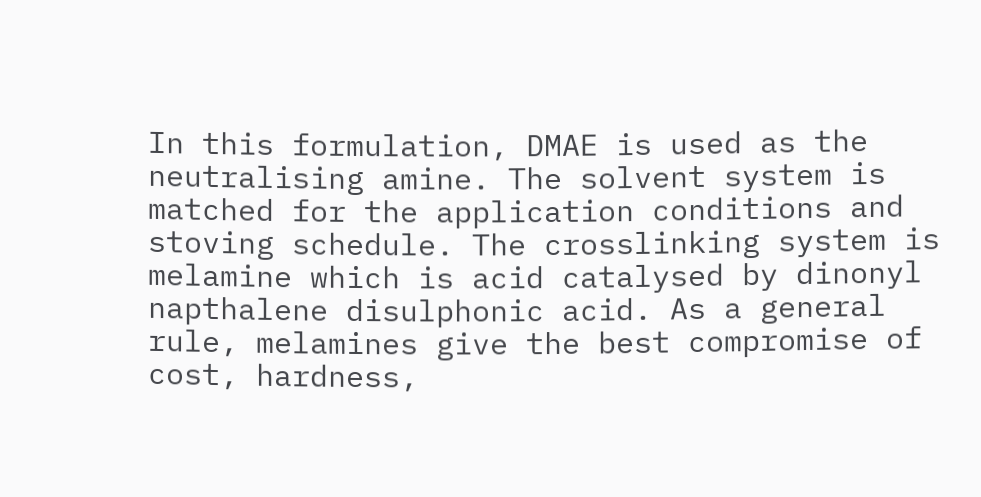In this formulation, DMAE is used as the neutralising amine. The solvent system is matched for the application conditions and stoving schedule. The crosslinking system is melamine which is acid catalysed by dinonyl napthalene disulphonic acid. As a general
rule, melamines give the best compromise of cost, hardness,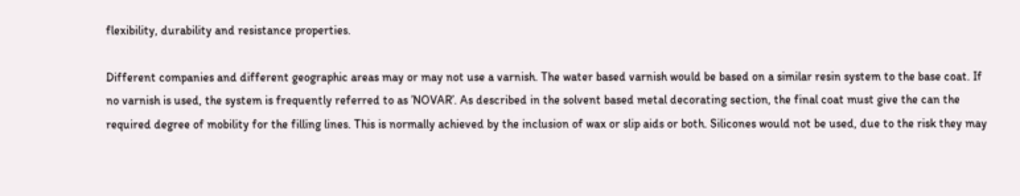flexibility, durability and resistance properties.

Different companies and different geographic areas may or may not use a varnish. The water based varnish would be based on a similar resin system to the base coat. If no varnish is used, the system is frequently referred to as ’NOVAR’. As described in the solvent based metal decorating section, the final coat must give the can the required degree of mobility for the filling lines. This is normally achieved by the inclusion of wax or slip aids or both. Silicones would not be used, due to the risk they may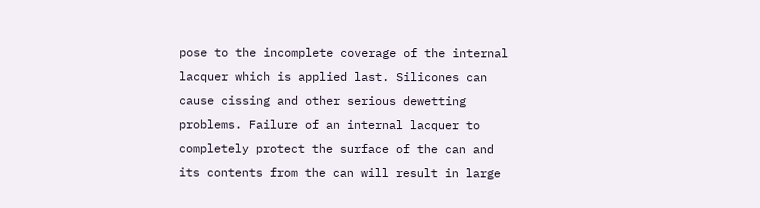pose to the incomplete coverage of the internal lacquer which is applied last. Silicones can cause cissing and other serious dewetting problems. Failure of an internal lacquer to completely protect the surface of the can and its contents from the can will result in large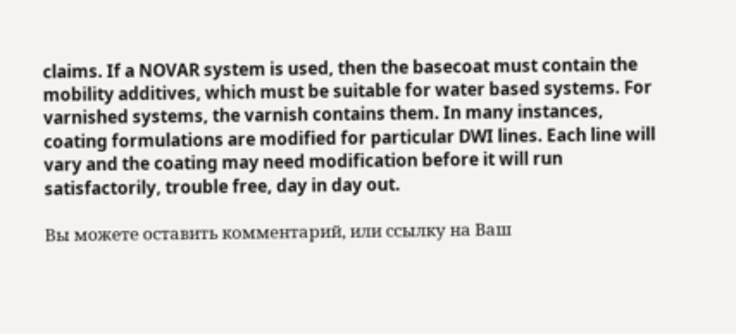claims. If a NOVAR system is used, then the basecoat must contain the mobility additives, which must be suitable for water based systems. For varnished systems, the varnish contains them. In many instances, coating formulations are modified for particular DWI lines. Each line will vary and the coating may need modification before it will run satisfactorily, trouble free, day in day out.

Вы можете оставить комментарий, или ссылку на Ваш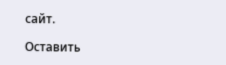сайт.

Оставить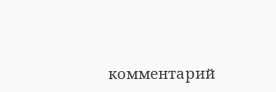комментарий